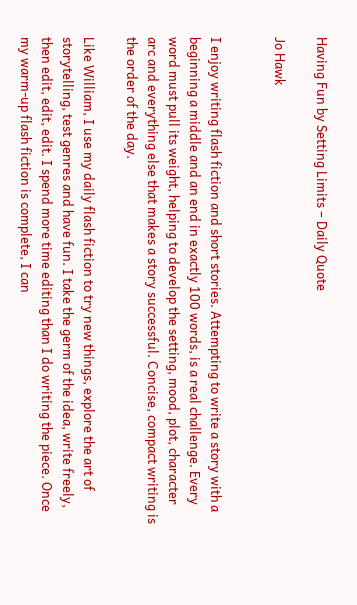Having Fun by Setting Limits – Daily Quote

Jo Hawk


I enjoy writing flash fiction and short stories. Attempting to write a story with a beginning a middle and an end in exactly 100 words, is a real challenge. Every word must pull its weight, helping to develop the setting, mood, plot, character arc and everything else that makes a story successful. Concise, compact writing is the order of the day.

Like William, I use my daily flash fiction to try new things, explore the art of storytelling, test genres and have fun. I take the germ of the idea, write freely, then edit, edit, edit. I spend more time editing than I do writing the piece. Once my warm-up flash fiction is complete, I can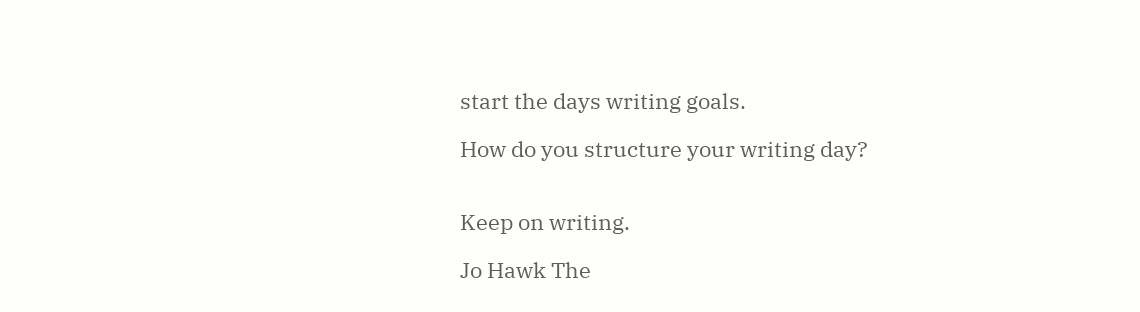start the days writing goals.

How do you structure your writing day?


Keep on writing.

Jo Hawk The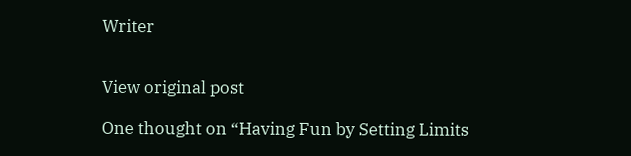Writer


View original post

One thought on “Having Fun by Setting Limits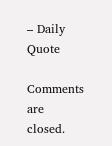– Daily Quote

Comments are closed.